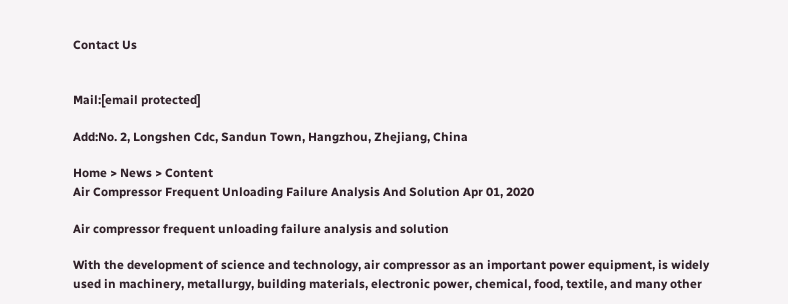Contact Us


Mail:[email protected]

Add:No. 2, Longshen Cdc, Sandun Town, Hangzhou, Zhejiang, China

Home > News > Content
Air Compressor Frequent Unloading Failure Analysis And Solution Apr 01, 2020

Air compressor frequent unloading failure analysis and solution

With the development of science and technology, air compressor as an important power equipment, is widely used in machinery, metallurgy, building materials, electronic power, chemical, food, textile, and many other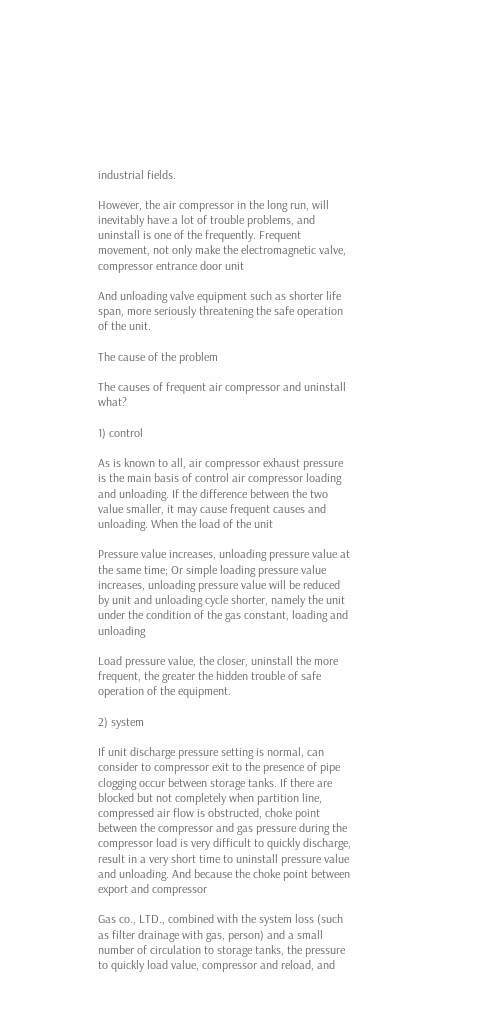industrial fields.

However, the air compressor in the long run, will inevitably have a lot of trouble problems, and uninstall is one of the frequently. Frequent movement, not only make the electromagnetic valve, compressor entrance door unit

And unloading valve equipment such as shorter life span, more seriously threatening the safe operation of the unit.

The cause of the problem

The causes of frequent air compressor and uninstall what?

1) control

As is known to all, air compressor exhaust pressure is the main basis of control air compressor loading and unloading. If the difference between the two value smaller, it may cause frequent causes and unloading. When the load of the unit

Pressure value increases, unloading pressure value at the same time; Or simple loading pressure value increases, unloading pressure value will be reduced by unit and unloading cycle shorter, namely the unit under the condition of the gas constant, loading and unloading

Load pressure value, the closer, uninstall the more frequent, the greater the hidden trouble of safe operation of the equipment.

2) system

If unit discharge pressure setting is normal, can consider to compressor exit to the presence of pipe clogging occur between storage tanks. If there are blocked but not completely when partition line, compressed air flow is obstructed, choke point between the compressor and gas pressure during the compressor load is very difficult to quickly discharge, result in a very short time to uninstall pressure value and unloading. And because the choke point between export and compressor

Gas co., LTD., combined with the system loss (such as filter drainage with gas, person) and a small number of circulation to storage tanks, the pressure to quickly load value, compressor and reload, and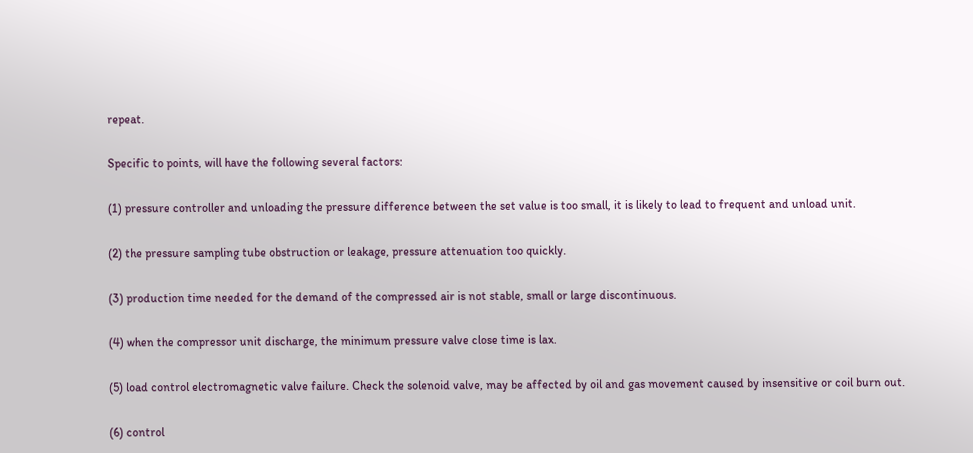repeat.

Specific to points, will have the following several factors:

(1) pressure controller and unloading the pressure difference between the set value is too small, it is likely to lead to frequent and unload unit.

(2) the pressure sampling tube obstruction or leakage, pressure attenuation too quickly.

(3) production time needed for the demand of the compressed air is not stable, small or large discontinuous.

(4) when the compressor unit discharge, the minimum pressure valve close time is lax.

(5) load control electromagnetic valve failure. Check the solenoid valve, may be affected by oil and gas movement caused by insensitive or coil burn out.

(6) control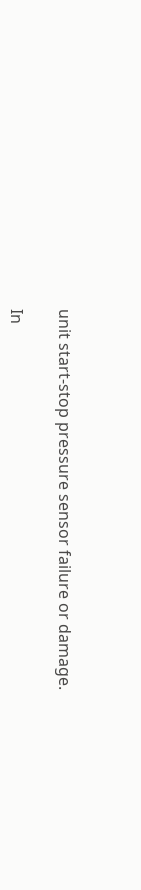unit start-stop pressure sensor failure or damage.

In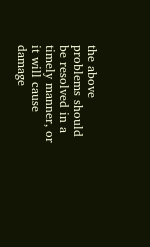the above problems should be resolved in a timely manner, or it will cause damage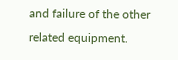and failure of the other related equipment.